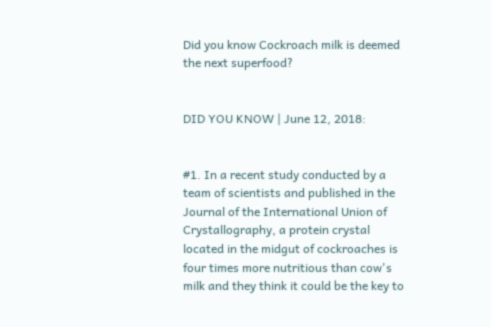Did you know Cockroach milk is deemed the next superfood?


DID YOU KNOW | June 12, 2018:


#1. In a recent study conducted by a team of scientists and published in the Journal of the International Union of Crystallography, a protein crystal located in the midgut of cockroaches is four times more nutritious than cow's milk and they think it could be the key to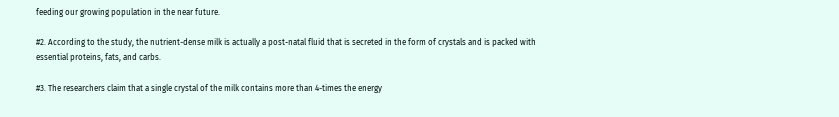feeding our growing population in the near future.

#2. According to the study, the nutrient-dense milk is actually a post-natal fluid that is secreted in the form of crystals and is packed with essential proteins, fats, and carbs.

#3. The researchers claim that a single crystal of the milk contains more than 4-times the energy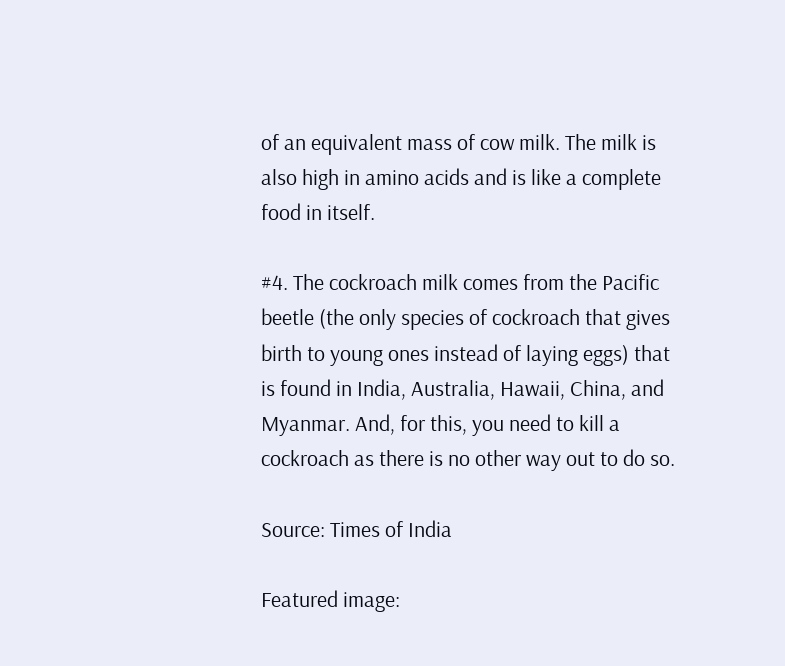of an equivalent mass of cow milk. The milk is also high in amino acids and is like a complete food in itself.

#4. The cockroach milk comes from the Pacific beetle (the only species of cockroach that gives birth to young ones instead of laying eggs) that is found in India, Australia, Hawaii, China, and Myanmar. And, for this, you need to kill a cockroach as there is no other way out to do so.

Source: Times of India

Featured image: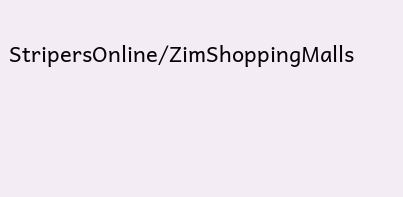StripersOnline/ZimShoppingMalls